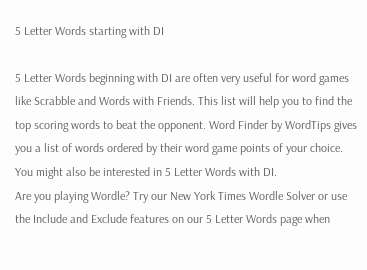5 Letter Words starting with DI

5 Letter Words beginning with DI are often very useful for word games like Scrabble and Words with Friends. This list will help you to find the top scoring words to beat the opponent. Word Finder by WordTips gives you a list of words ordered by their word game points of your choice. You might also be interested in 5 Letter Words with DI.
Are you playing Wordle? Try our New York Times Wordle Solver or use the Include and Exclude features on our 5 Letter Words page when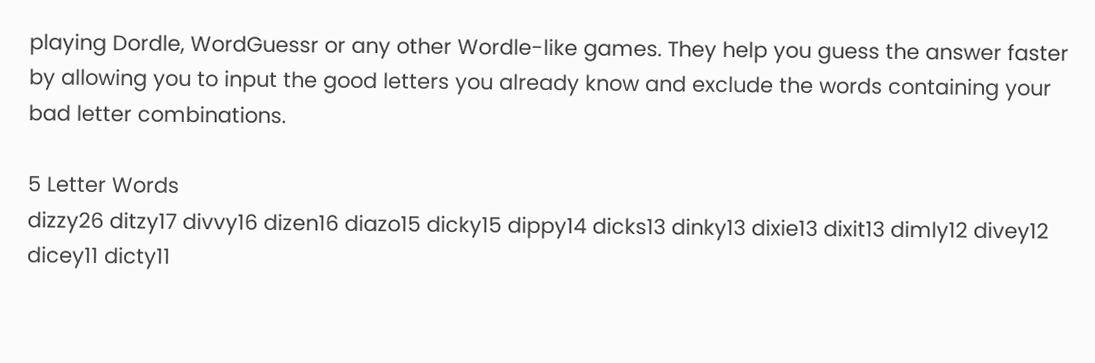playing Dordle, WordGuessr or any other Wordle-like games. They help you guess the answer faster by allowing you to input the good letters you already know and exclude the words containing your bad letter combinations.

5 Letter Words
dizzy26 ditzy17 divvy16 dizen16 diazo15 dicky15 dippy14 dicks13 dinky13 dixie13 dixit13 dimly12 divey12 dicey11 dicty11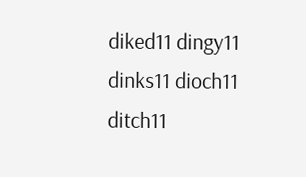diked11 dingy11 dinks11 dioch11 ditch11